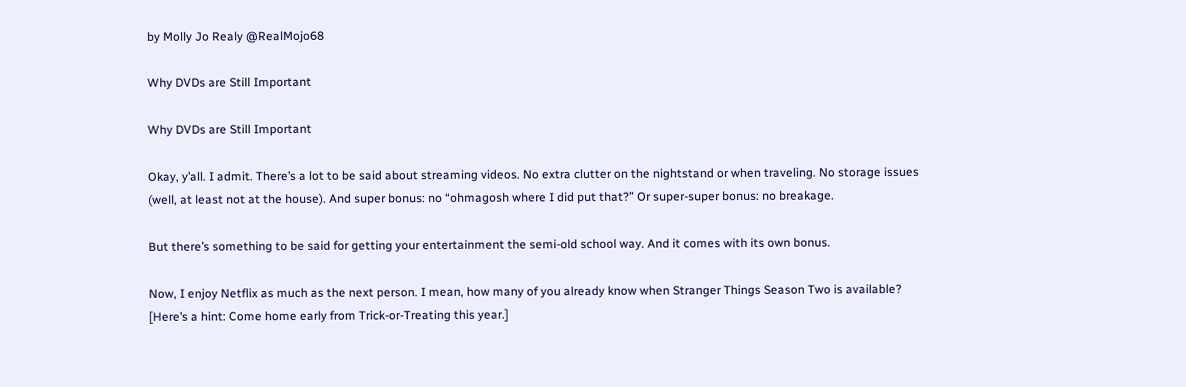by Molly Jo Realy @RealMojo68

Why DVDs are Still Important

Why DVDs are Still Important

Okay, y’all. I admit. There’s a lot to be said about streaming videos. No extra clutter on the nightstand or when traveling. No storage issues (well, at least not at the house). And super bonus: no “ohmagosh where I did put that?” Or super-super bonus: no breakage.

But there’s something to be said for getting your entertainment the semi-old school way. And it comes with its own bonus.

Now, I enjoy Netflix as much as the next person. I mean, how many of you already know when Stranger Things Season Two is available? [Here’s a hint: Come home early from Trick-or-Treating this year.]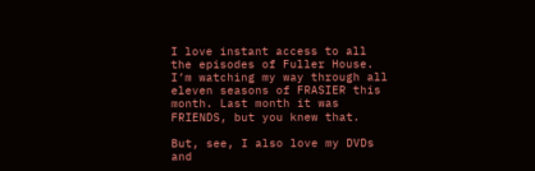I love instant access to all the episodes of Fuller House. I’m watching my way through all eleven seasons of FRASIER this month. Last month it was FRIENDS, but you knew that.

But, see, I also love my DVDs and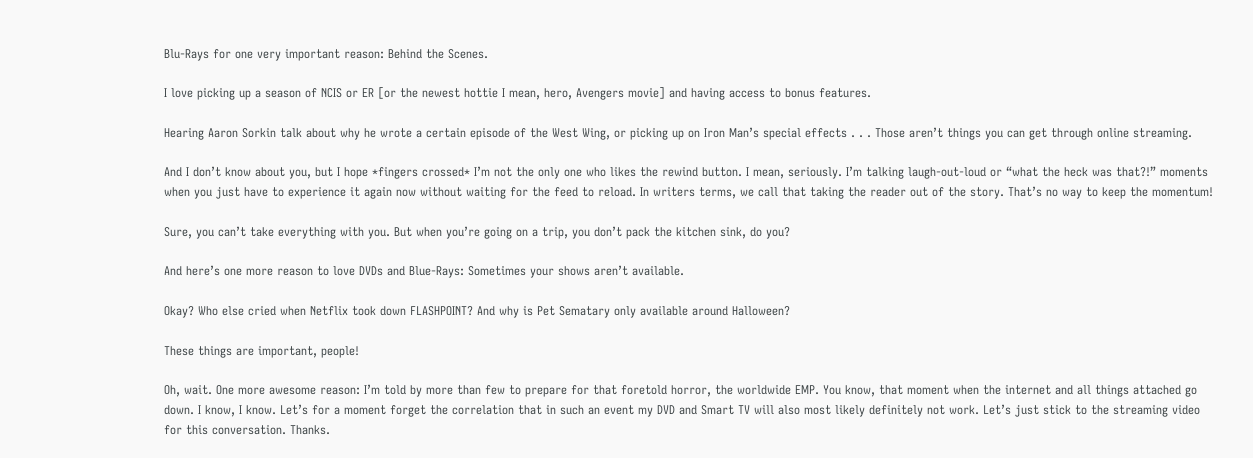Blu-Rays for one very important reason: Behind the Scenes.

I love picking up a season of NCIS or ER [or the newest hottie I mean, hero, Avengers movie] and having access to bonus features.

Hearing Aaron Sorkin talk about why he wrote a certain episode of the West Wing, or picking up on Iron Man’s special effects . . . Those aren’t things you can get through online streaming.

And I don’t know about you, but I hope *fingers crossed* I’m not the only one who likes the rewind button. I mean, seriously. I’m talking laugh-out-loud or “what the heck was that?!” moments when you just have to experience it again now without waiting for the feed to reload. In writers terms, we call that taking the reader out of the story. That’s no way to keep the momentum!

Sure, you can’t take everything with you. But when you’re going on a trip, you don’t pack the kitchen sink, do you?

And here’s one more reason to love DVDs and Blue-Rays: Sometimes your shows aren’t available.

Okay? Who else cried when Netflix took down FLASHPOINT? And why is Pet Sematary only available around Halloween?

These things are important, people!

Oh, wait. One more awesome reason: I’m told by more than few to prepare for that foretold horror, the worldwide EMP. You know, that moment when the internet and all things attached go down. I know, I know. Let’s for a moment forget the correlation that in such an event my DVD and Smart TV will also most likely definitely not work. Let’s just stick to the streaming video for this conversation. Thanks.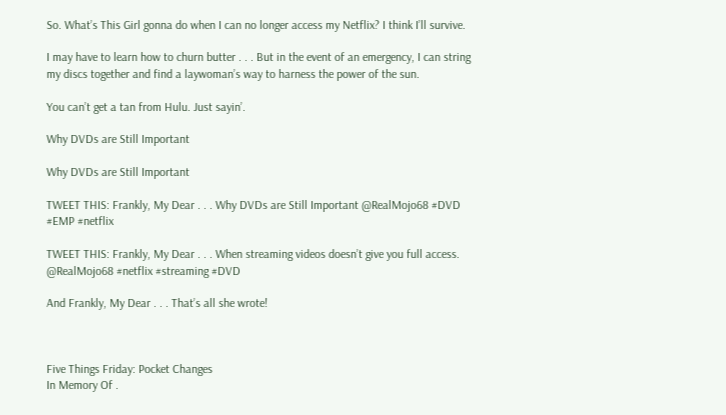So. What’s This Girl gonna do when I can no longer access my Netflix? I think I’ll survive.

I may have to learn how to churn butter . . . But in the event of an emergency, I can string my discs together and find a laywoman’s way to harness the power of the sun.

You can’t get a tan from Hulu. Just sayin’.

Why DVDs are Still Important

Why DVDs are Still Important

TWEET THIS: Frankly, My Dear . . . Why DVDs are Still Important @RealMojo68 #DVD #EMP #netflix

TWEET THIS: Frankly, My Dear . . . When streaming videos doesn’t give you full access. @RealMojo68 #netflix #streaming #DVD

And Frankly, My Dear . . . That’s all she wrote!



Five Things Friday: Pocket Changes
In Memory Of .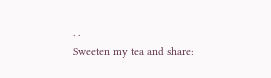. .
Sweeten my tea and share: